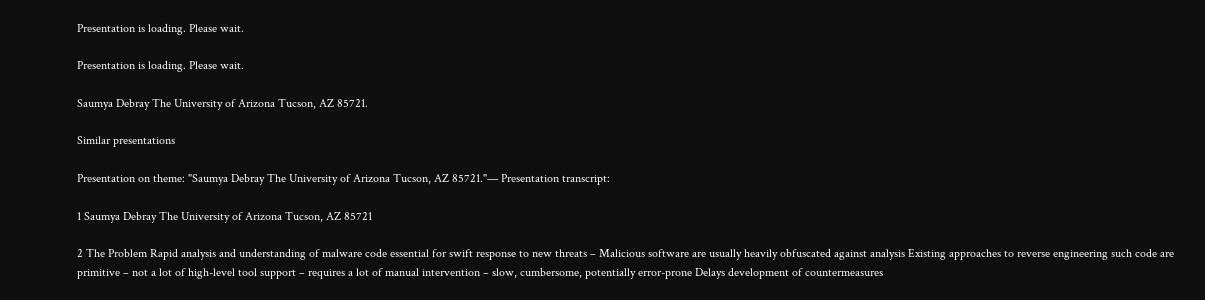Presentation is loading. Please wait.

Presentation is loading. Please wait.

Saumya Debray The University of Arizona Tucson, AZ 85721.

Similar presentations

Presentation on theme: "Saumya Debray The University of Arizona Tucson, AZ 85721."— Presentation transcript:

1 Saumya Debray The University of Arizona Tucson, AZ 85721

2 The Problem Rapid analysis and understanding of malware code essential for swift response to new threats ‒ Malicious software are usually heavily obfuscated against analysis Existing approaches to reverse engineering such code are primitive ‒ not a lot of high-level tool support ‒ requires a lot of manual intervention ‒ slow, cumbersome, potentially error-prone Delays development of countermeasures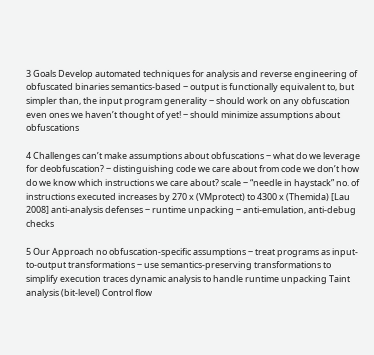3 Goals Develop automated techniques for analysis and reverse engineering of obfuscated binaries semantics-based ‒ output is functionally equivalent to, but simpler than, the input program generality ‒ should work on any obfuscation even ones we haven’t thought of yet! ‒ should minimize assumptions about obfuscations

4 Challenges can’t make assumptions about obfuscations ‒ what do we leverage for deobfuscation? ‒ distinguishing code we care about from code we don’t how do we know which instructions we care about? scale ‒ “needle in haystack” no. of instructions executed increases by 270 x (VMprotect) to 4300 x (Themida) [Lau 2008] anti-analysis defenses ‒ runtime unpacking ‒ anti-emulation, anti-debug checks

5 Our Approach no obfuscation-specific assumptions ‒ treat programs as input-to-output transformations ‒ use semantics-preserving transformations to simplify execution traces dynamic analysis to handle runtime unpacking Taint analysis (bit-level) Control flow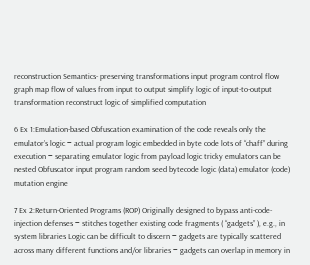reconstruction Semantics- preserving transformations input program control flow graph map flow of values from input to output simplify logic of input-to-output transformation reconstruct logic of simplified computation

6 Ex 1:Emulation-based Obfuscation examination of the code reveals only the emulator’s logic ‒ actual program logic embedded in byte code lots of “chaff” during execution ‒ separating emulator logic from payload logic tricky emulators can be nested Obfuscator input program random seed bytecode logic (data) emulator (code) mutation engine

7 Ex 2:Return-Oriented Programs (ROP) Originally designed to bypass anti-code-injection defenses ‒ stitches together existing code fragments ( “gadgets” ), e.g., in system libraries Logic can be difficult to discern ‒ gadgets are typically scattered across many different functions and/or libraries ‒ gadgets can overlap in memory in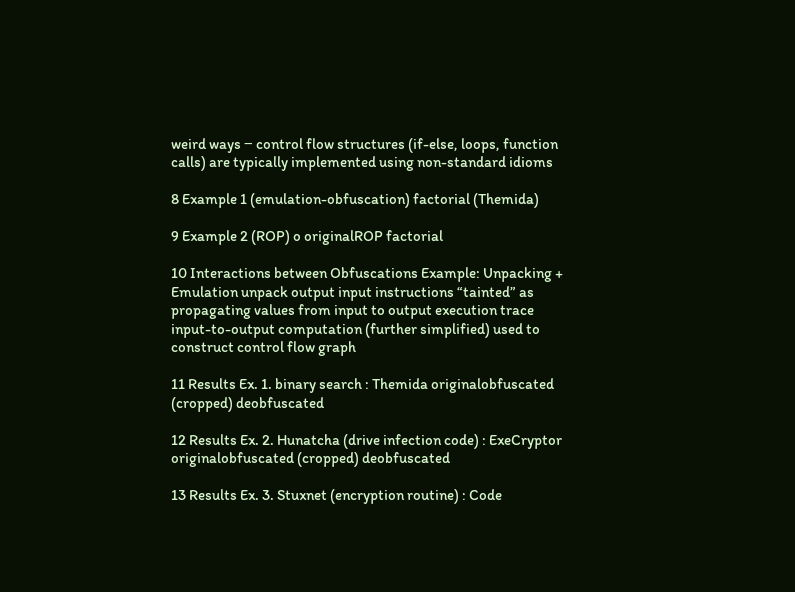weird ways ‒ control flow structures (if-else, loops, function calls) are typically implemented using non-standard idioms

8 Example 1 (emulation-obfuscation) factorial (Themida)

9 Example 2 (ROP) o originalROP factorial

10 Interactions between Obfuscations Example: Unpacking + Emulation unpack output input instructions “tainted” as propagating values from input to output execution trace input-to-output computation (further simplified) used to construct control flow graph

11 Results Ex. 1. binary search : Themida originalobfuscated (cropped) deobfuscated

12 Results Ex. 2. Hunatcha (drive infection code) : ExeCryptor originalobfuscated (cropped) deobfuscated

13 Results Ex. 3. Stuxnet (encryption routine) : Code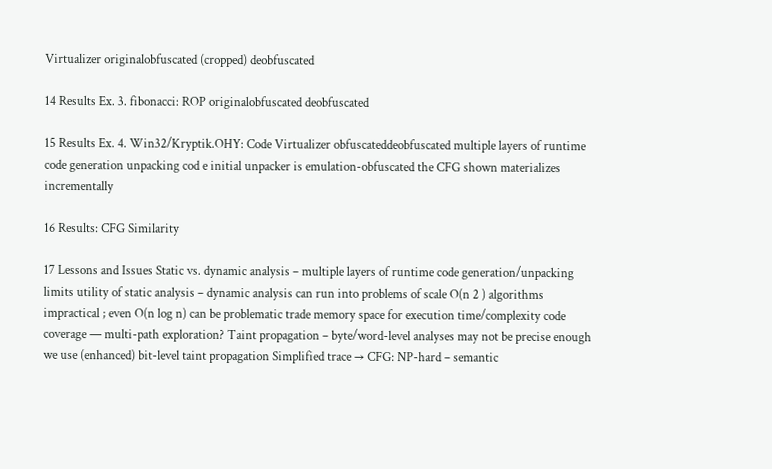Virtualizer originalobfuscated (cropped) deobfuscated

14 Results Ex. 3. fibonacci: ROP originalobfuscated deobfuscated

15 Results Ex. 4. Win32/Kryptik.OHY: Code Virtualizer obfuscateddeobfuscated multiple layers of runtime code generation unpacking cod e initial unpacker is emulation-obfuscated the CFG shown materializes incrementally

16 Results: CFG Similarity

17 Lessons and Issues Static vs. dynamic analysis ‒ multiple layers of runtime code generation/unpacking limits utility of static analysis ‒ dynamic analysis can run into problems of scale O(n 2 ) algorithms impractical ; even O(n log n) can be problematic trade memory space for execution time/complexity code coverage — multi-path exploration? Taint propagation ‒ byte/word-level analyses may not be precise enough we use (enhanced) bit-level taint propagation Simplified trace → CFG: NP-hard ‒ semantic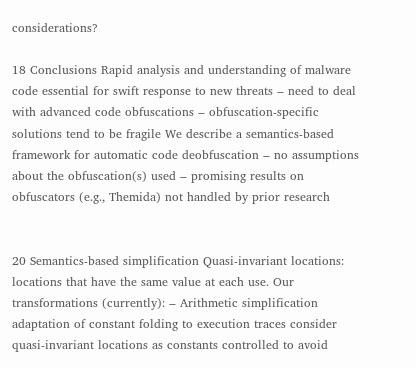considerations?

18 Conclusions Rapid analysis and understanding of malware code essential for swift response to new threats ‒ need to deal with advanced code obfuscations ‒ obfuscation-specific solutions tend to be fragile We describe a semantics-based framework for automatic code deobfuscation ‒ no assumptions about the obfuscation(s) used ‒ promising results on obfuscators (e.g., Themida) not handled by prior research


20 Semantics-based simplification Quasi-invariant locations: locations that have the same value at each use. Our transformations (currently): ‒ Arithmetic simplification adaptation of constant folding to execution traces consider quasi-invariant locations as constants controlled to avoid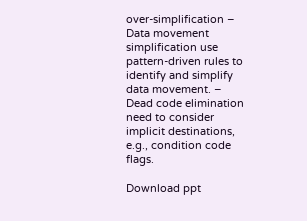over-simplification ‒ Data movement simplification use pattern-driven rules to identify and simplify data movement. ‒ Dead code elimination need to consider implicit destinations, e.g., condition code flags.

Download ppt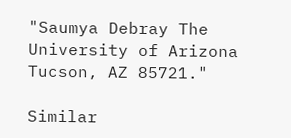"Saumya Debray The University of Arizona Tucson, AZ 85721."

Similar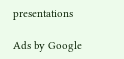presentations

Ads by Google